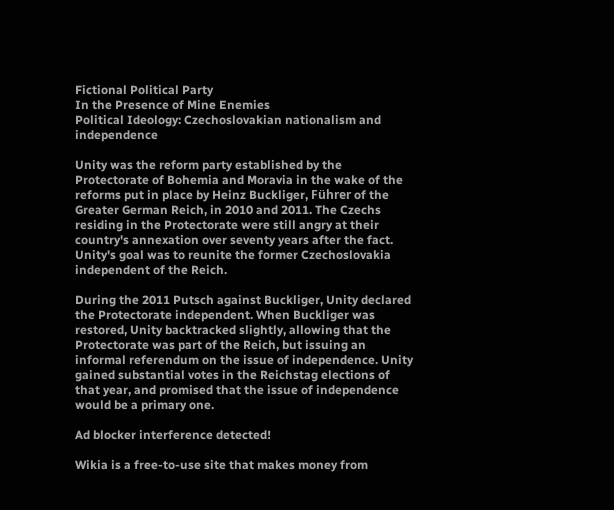Fictional Political Party
In the Presence of Mine Enemies
Political Ideology: Czechoslovakian nationalism and independence

Unity was the reform party established by the Protectorate of Bohemia and Moravia in the wake of the reforms put in place by Heinz Buckliger, Führer of the Greater German Reich, in 2010 and 2011. The Czechs residing in the Protectorate were still angry at their country's annexation over seventy years after the fact. Unity's goal was to reunite the former Czechoslovakia independent of the Reich.

During the 2011 Putsch against Buckliger, Unity declared the Protectorate independent. When Buckliger was restored, Unity backtracked slightly, allowing that the Protectorate was part of the Reich, but issuing an informal referendum on the issue of independence. Unity gained substantial votes in the Reichstag elections of that year, and promised that the issue of independence would be a primary one.

Ad blocker interference detected!

Wikia is a free-to-use site that makes money from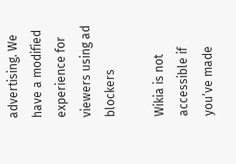advertising. We have a modified experience for viewers using ad blockers

Wikia is not accessible if you’ve made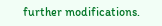further modifications.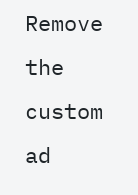Remove the custom ad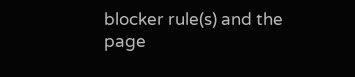blocker rule(s) and the page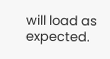will load as expected.